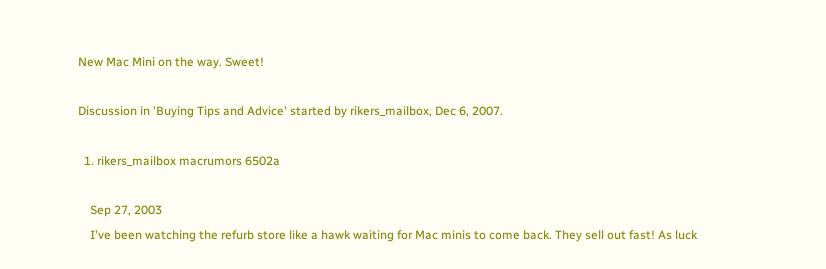New Mac Mini on the way. Sweet!

Discussion in 'Buying Tips and Advice' started by rikers_mailbox, Dec 6, 2007.

  1. rikers_mailbox macrumors 6502a

    Sep 27, 2003
    I've been watching the refurb store like a hawk waiting for Mac minis to come back. They sell out fast! As luck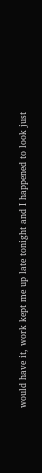would have it, work kept me up late tonight and I happened to look just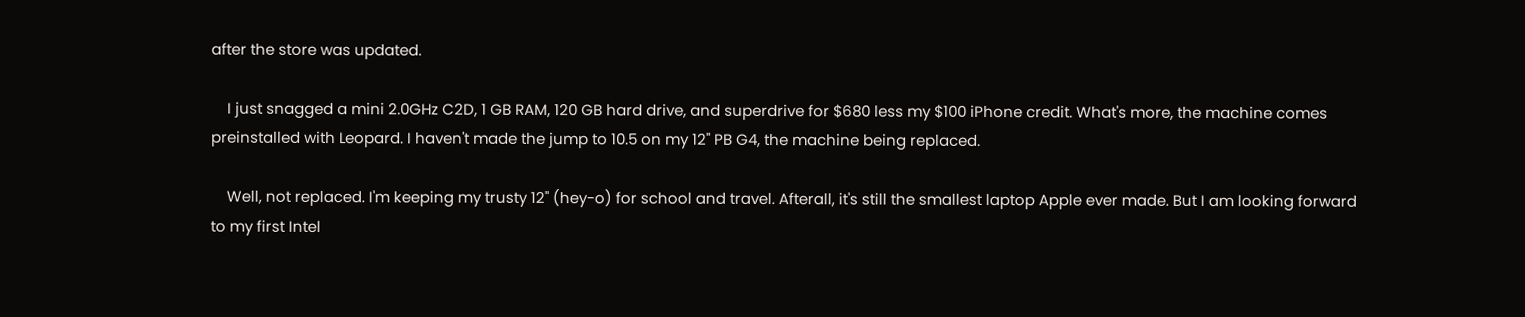after the store was updated.

    I just snagged a mini 2.0GHz C2D, 1 GB RAM, 120 GB hard drive, and superdrive for $680 less my $100 iPhone credit. What's more, the machine comes preinstalled with Leopard. I haven't made the jump to 10.5 on my 12" PB G4, the machine being replaced.

    Well, not replaced. I'm keeping my trusty 12" (hey-o) for school and travel. Afterall, it's still the smallest laptop Apple ever made. But I am looking forward to my first Intel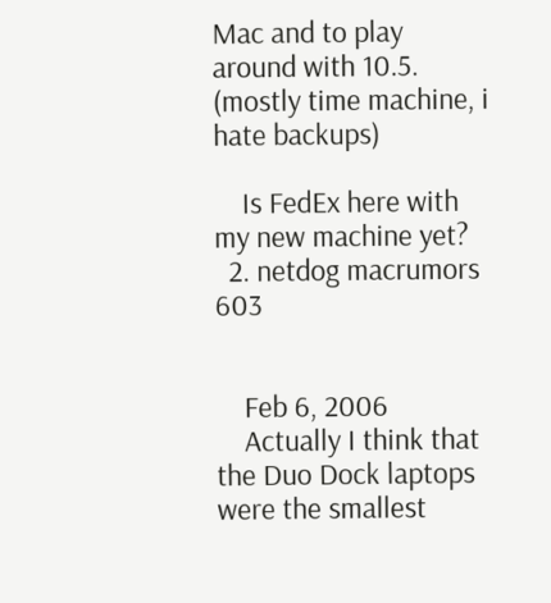Mac and to play around with 10.5. (mostly time machine, i hate backups)

    Is FedEx here with my new machine yet?
  2. netdog macrumors 603


    Feb 6, 2006
    Actually I think that the Duo Dock laptops were the smallest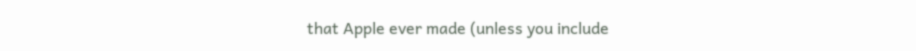that Apple ever made (unless you include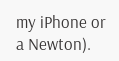my iPhone or a Newton).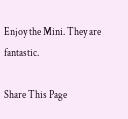Enjoy the Mini. They are fantastic.

Share This Page